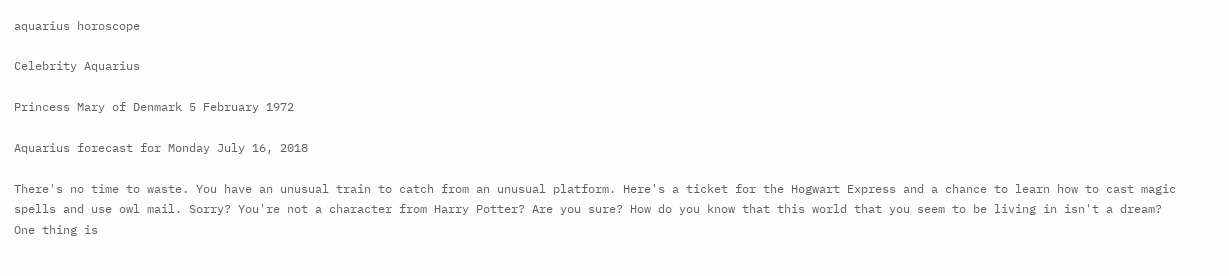aquarius horoscope

Celebrity Aquarius

Princess Mary of Denmark 5 February 1972

Aquarius forecast for Monday July 16, 2018

There's no time to waste. You have an unusual train to catch from an unusual platform. Here's a ticket for the Hogwart Express and a chance to learn how to cast magic spells and use owl mail. Sorry? You're not a character from Harry Potter? Are you sure? How do you know that this world that you seem to be living in isn't a dream? One thing is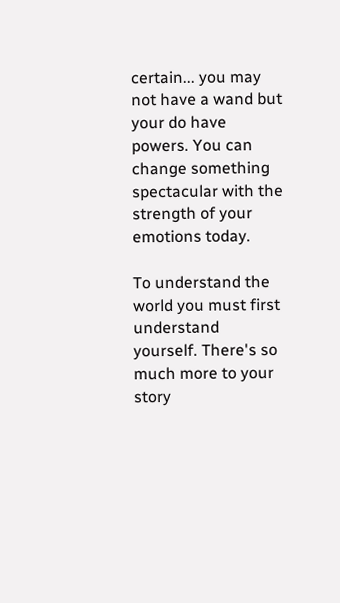certain... you may not have a wand but your do have powers. You can change something spectacular with the strength of your emotions today.

To understand the world you must first understand yourself. There's so much more to your story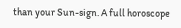than your Sun-sign. A full horoscope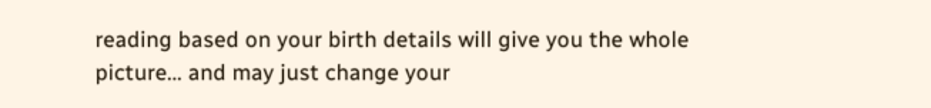reading based on your birth details will give you the whole picture... and may just change your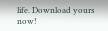life. Download yours now!